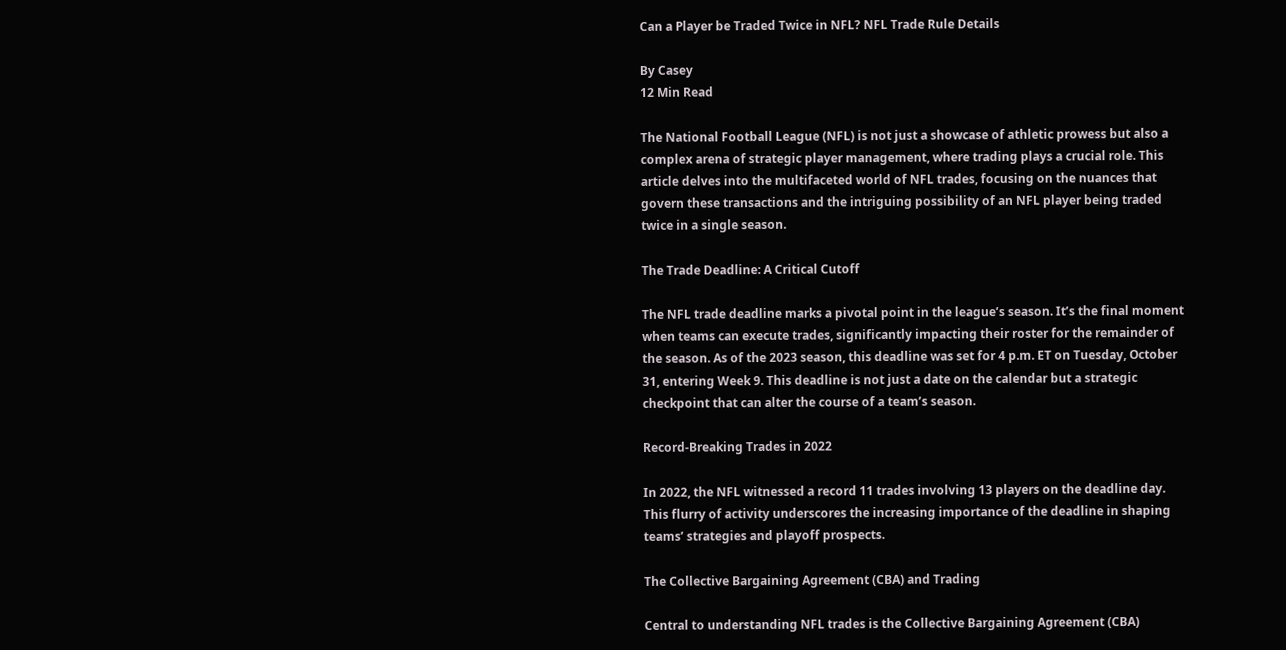Can a Player be Traded Twice in NFL? NFL Trade Rule Details

By Casey
12 Min Read

The National Football League (NFL) is not just a showcase of athletic prowess but also a complex arena of strategic player management, where trading plays a crucial role. This article delves into the multifaceted world of NFL trades, focusing on the nuances that govern these transactions and the intriguing possibility of an NFL player being traded twice in a single season.

The Trade Deadline: A Critical Cutoff

The NFL trade deadline marks a pivotal point in the league’s season. It’s the final moment when teams can execute trades, significantly impacting their roster for the remainder of the season. As of the 2023 season, this deadline was set for 4 p.m. ET on Tuesday, October 31, entering Week 9. This deadline is not just a date on the calendar but a strategic checkpoint that can alter the course of a team’s season.

Record-Breaking Trades in 2022

In 2022, the NFL witnessed a record 11 trades involving 13 players on the deadline day. This flurry of activity underscores the increasing importance of the deadline in shaping teams’ strategies and playoff prospects.

The Collective Bargaining Agreement (CBA) and Trading

Central to understanding NFL trades is the Collective Bargaining Agreement (CBA)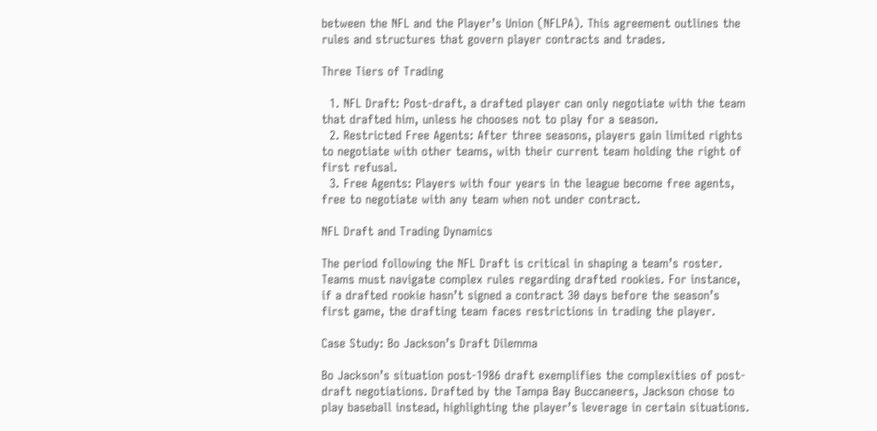between the NFL and the Player’s Union (NFLPA). This agreement outlines the rules and structures that govern player contracts and trades.

Three Tiers of Trading

  1. NFL Draft: Post-draft, a drafted player can only negotiate with the team that drafted him, unless he chooses not to play for a season.
  2. Restricted Free Agents: After three seasons, players gain limited rights to negotiate with other teams, with their current team holding the right of first refusal.
  3. Free Agents: Players with four years in the league become free agents, free to negotiate with any team when not under contract.

NFL Draft and Trading Dynamics

The period following the NFL Draft is critical in shaping a team’s roster. Teams must navigate complex rules regarding drafted rookies. For instance, if a drafted rookie hasn’t signed a contract 30 days before the season’s first game, the drafting team faces restrictions in trading the player.

Case Study: Bo Jackson’s Draft Dilemma

Bo Jackson’s situation post-1986 draft exemplifies the complexities of post-draft negotiations. Drafted by the Tampa Bay Buccaneers, Jackson chose to play baseball instead, highlighting the player’s leverage in certain situations.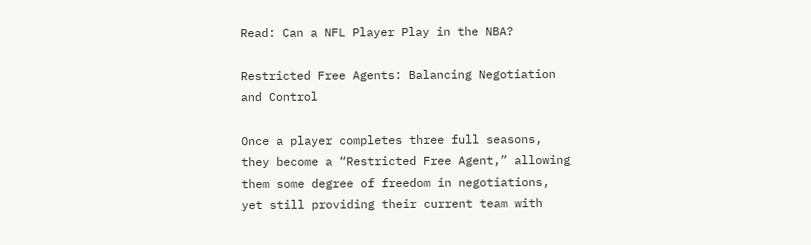Read: Can a NFL Player Play in the NBA?

Restricted Free Agents: Balancing Negotiation and Control

Once a player completes three full seasons, they become a “Restricted Free Agent,” allowing them some degree of freedom in negotiations, yet still providing their current team with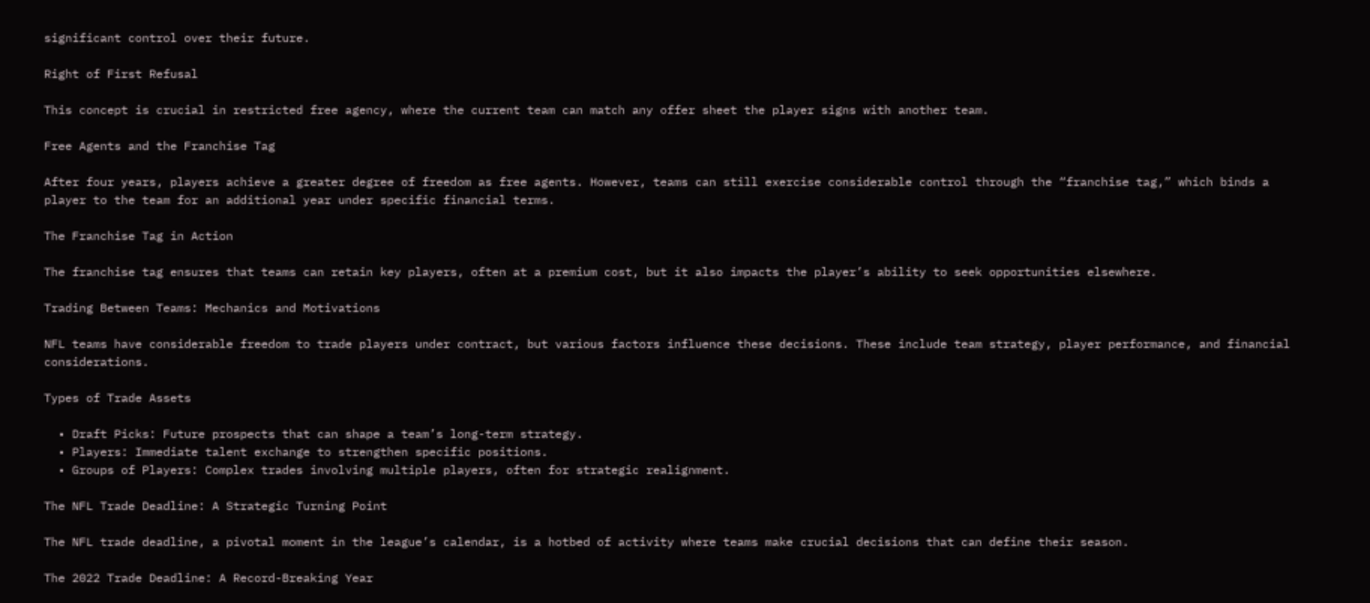significant control over their future.

Right of First Refusal

This concept is crucial in restricted free agency, where the current team can match any offer sheet the player signs with another team.

Free Agents and the Franchise Tag

After four years, players achieve a greater degree of freedom as free agents. However, teams can still exercise considerable control through the “franchise tag,” which binds a player to the team for an additional year under specific financial terms.

The Franchise Tag in Action

The franchise tag ensures that teams can retain key players, often at a premium cost, but it also impacts the player’s ability to seek opportunities elsewhere.

Trading Between Teams: Mechanics and Motivations

NFL teams have considerable freedom to trade players under contract, but various factors influence these decisions. These include team strategy, player performance, and financial considerations.

Types of Trade Assets

  • Draft Picks: Future prospects that can shape a team’s long-term strategy.
  • Players: Immediate talent exchange to strengthen specific positions.
  • Groups of Players: Complex trades involving multiple players, often for strategic realignment.

The NFL Trade Deadline: A Strategic Turning Point

The NFL trade deadline, a pivotal moment in the league’s calendar, is a hotbed of activity where teams make crucial decisions that can define their season.

The 2022 Trade Deadline: A Record-Breaking Year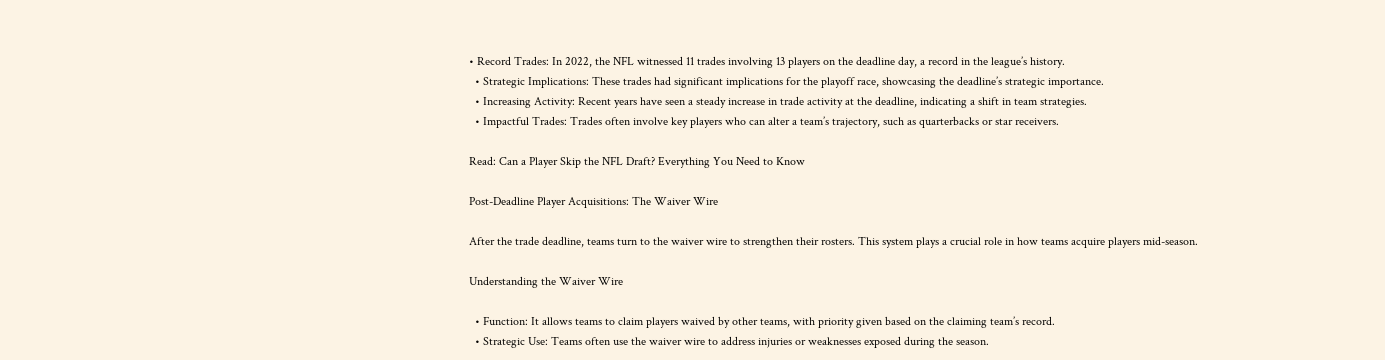• Record Trades: In 2022, the NFL witnessed 11 trades involving 13 players on the deadline day, a record in the league’s history.
  • Strategic Implications: These trades had significant implications for the playoff race, showcasing the deadline’s strategic importance.
  • Increasing Activity: Recent years have seen a steady increase in trade activity at the deadline, indicating a shift in team strategies.
  • Impactful Trades: Trades often involve key players who can alter a team’s trajectory, such as quarterbacks or star receivers.

Read: Can a Player Skip the NFL Draft? Everything You Need to Know

Post-Deadline Player Acquisitions: The Waiver Wire

After the trade deadline, teams turn to the waiver wire to strengthen their rosters. This system plays a crucial role in how teams acquire players mid-season.

Understanding the Waiver Wire

  • Function: It allows teams to claim players waived by other teams, with priority given based on the claiming team’s record.
  • Strategic Use: Teams often use the waiver wire to address injuries or weaknesses exposed during the season.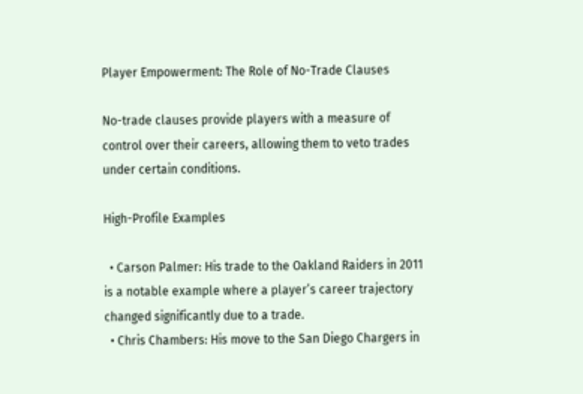Player Empowerment: The Role of No-Trade Clauses

No-trade clauses provide players with a measure of control over their careers, allowing them to veto trades under certain conditions.

High-Profile Examples

  • Carson Palmer: His trade to the Oakland Raiders in 2011 is a notable example where a player’s career trajectory changed significantly due to a trade.
  • Chris Chambers: His move to the San Diego Chargers in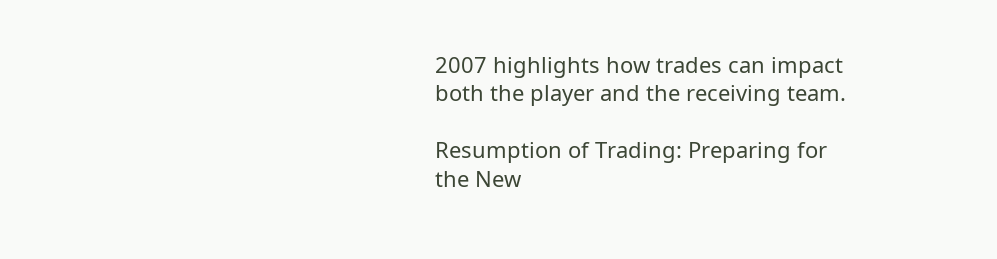2007 highlights how trades can impact both the player and the receiving team.

Resumption of Trading: Preparing for the New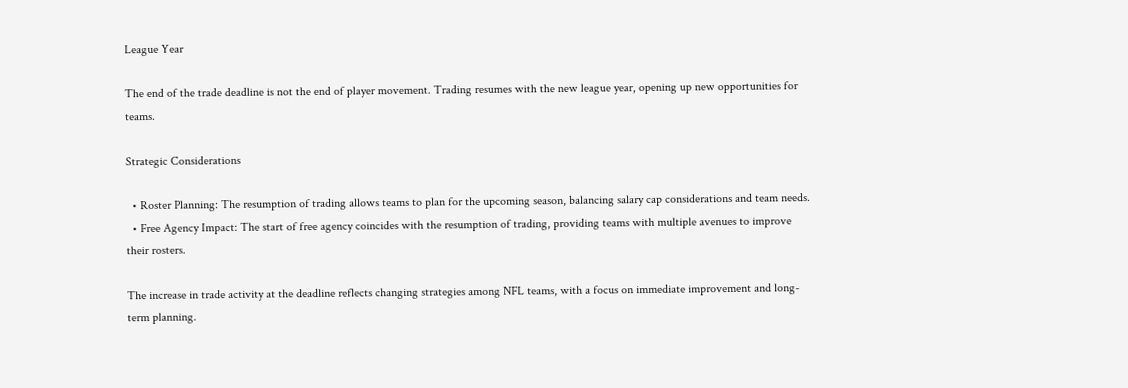League Year

The end of the trade deadline is not the end of player movement. Trading resumes with the new league year, opening up new opportunities for teams.

Strategic Considerations

  • Roster Planning: The resumption of trading allows teams to plan for the upcoming season, balancing salary cap considerations and team needs.
  • Free Agency Impact: The start of free agency coincides with the resumption of trading, providing teams with multiple avenues to improve their rosters.

The increase in trade activity at the deadline reflects changing strategies among NFL teams, with a focus on immediate improvement and long-term planning.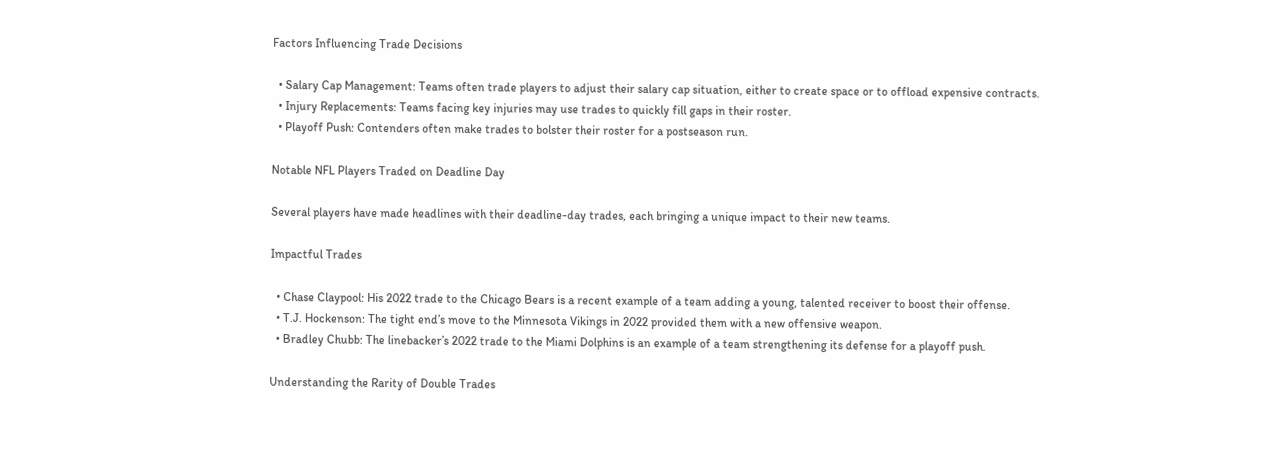Factors Influencing Trade Decisions

  • Salary Cap Management: Teams often trade players to adjust their salary cap situation, either to create space or to offload expensive contracts.
  • Injury Replacements: Teams facing key injuries may use trades to quickly fill gaps in their roster.
  • Playoff Push: Contenders often make trades to bolster their roster for a postseason run.

Notable NFL Players Traded on Deadline Day

Several players have made headlines with their deadline-day trades, each bringing a unique impact to their new teams.

Impactful Trades

  • Chase Claypool: His 2022 trade to the Chicago Bears is a recent example of a team adding a young, talented receiver to boost their offense.
  • T.J. Hockenson: The tight end’s move to the Minnesota Vikings in 2022 provided them with a new offensive weapon.
  • Bradley Chubb: The linebacker’s 2022 trade to the Miami Dolphins is an example of a team strengthening its defense for a playoff push.

Understanding the Rarity of Double Trades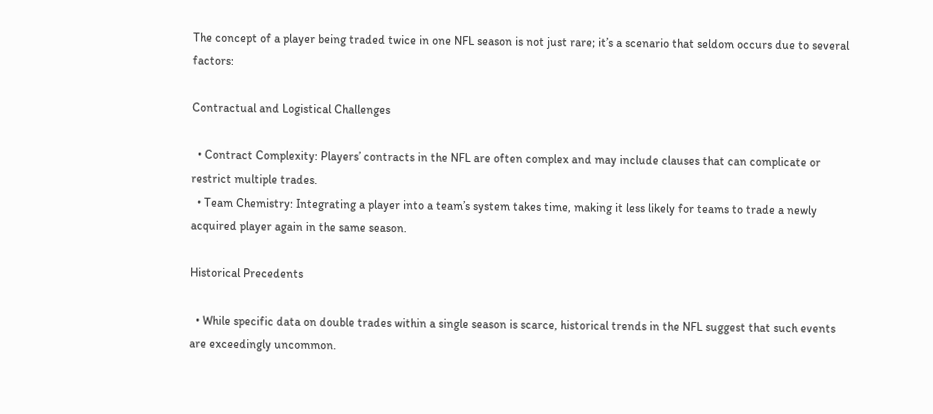The concept of a player being traded twice in one NFL season is not just rare; it’s a scenario that seldom occurs due to several factors:

Contractual and Logistical Challenges

  • Contract Complexity: Players’ contracts in the NFL are often complex and may include clauses that can complicate or restrict multiple trades.
  • Team Chemistry: Integrating a player into a team’s system takes time, making it less likely for teams to trade a newly acquired player again in the same season.

Historical Precedents

  • While specific data on double trades within a single season is scarce, historical trends in the NFL suggest that such events are exceedingly uncommon.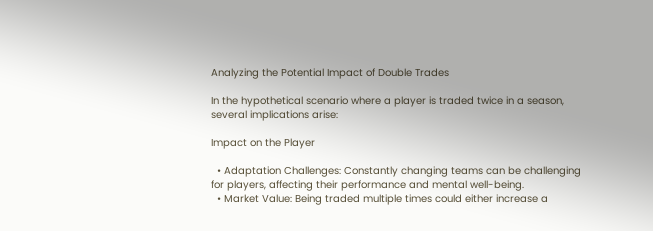Analyzing the Potential Impact of Double Trades

In the hypothetical scenario where a player is traded twice in a season, several implications arise:

Impact on the Player

  • Adaptation Challenges: Constantly changing teams can be challenging for players, affecting their performance and mental well-being.
  • Market Value: Being traded multiple times could either increase a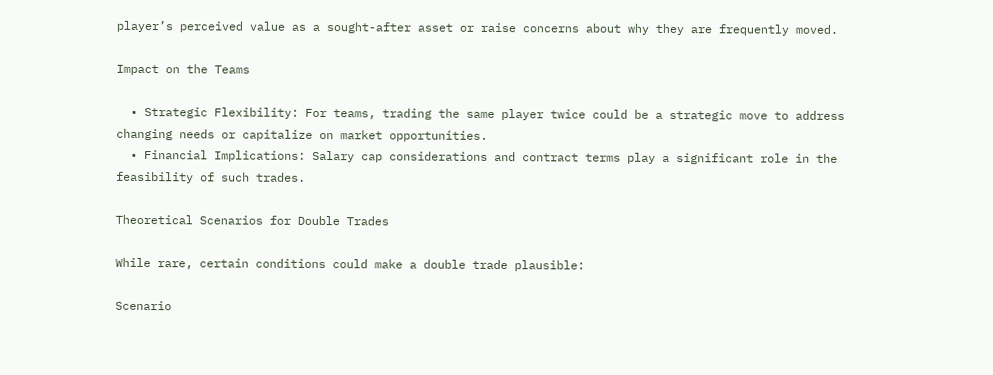player’s perceived value as a sought-after asset or raise concerns about why they are frequently moved.

Impact on the Teams

  • Strategic Flexibility: For teams, trading the same player twice could be a strategic move to address changing needs or capitalize on market opportunities.
  • Financial Implications: Salary cap considerations and contract terms play a significant role in the feasibility of such trades.

Theoretical Scenarios for Double Trades

While rare, certain conditions could make a double trade plausible:

Scenario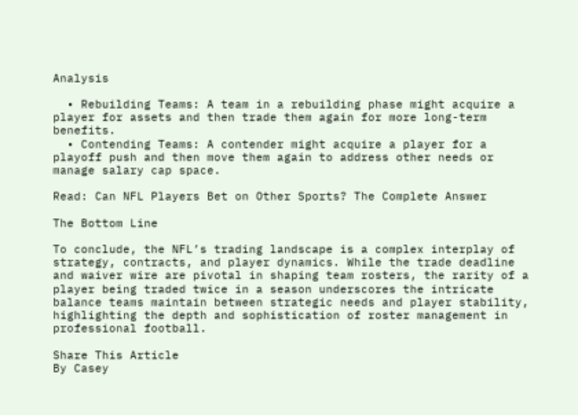Analysis

  • Rebuilding Teams: A team in a rebuilding phase might acquire a player for assets and then trade them again for more long-term benefits.
  • Contending Teams: A contender might acquire a player for a playoff push and then move them again to address other needs or manage salary cap space.

Read: Can NFL Players Bet on Other Sports? The Complete Answer

The Bottom Line

To conclude, the NFL’s trading landscape is a complex interplay of strategy, contracts, and player dynamics. While the trade deadline and waiver wire are pivotal in shaping team rosters, the rarity of a player being traded twice in a season underscores the intricate balance teams maintain between strategic needs and player stability, highlighting the depth and sophistication of roster management in professional football.

Share This Article
By Casey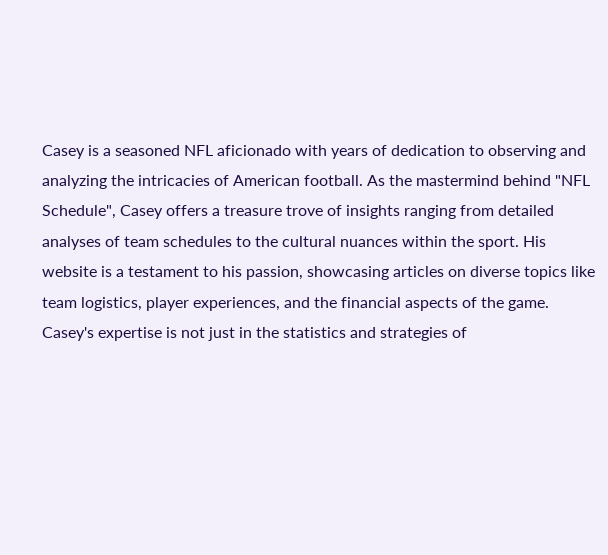Casey is a seasoned NFL aficionado with years of dedication to observing and analyzing the intricacies of American football. As the mastermind behind "NFL Schedule", Casey offers a treasure trove of insights ranging from detailed analyses of team schedules to the cultural nuances within the sport. His website is a testament to his passion, showcasing articles on diverse topics like team logistics, player experiences, and the financial aspects of the game. Casey's expertise is not just in the statistics and strategies of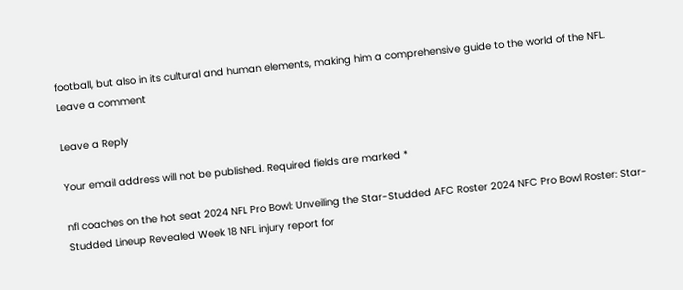football, but also in its cultural and human elements, making him a comprehensive guide to the world of the NFL.
Leave a comment

Leave a Reply

Your email address will not be published. Required fields are marked *

nfl coaches on the hot seat 2024 NFL Pro Bowl: Unveiling the Star-Studded AFC Roster 2024 NFC Pro Bowl Roster: Star-Studded Lineup Revealed Week 18 NFL injury report for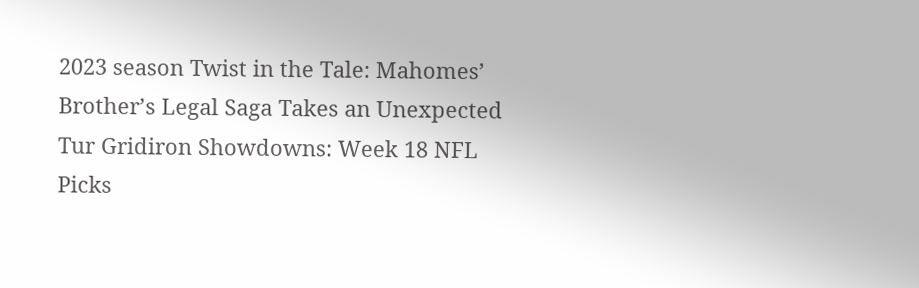2023 season Twist in the Tale: Mahomes’ Brother’s Legal Saga Takes an Unexpected Tur Gridiron Showdowns: Week 18 NFL Picks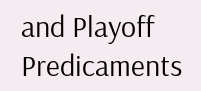and Playoff Predicaments